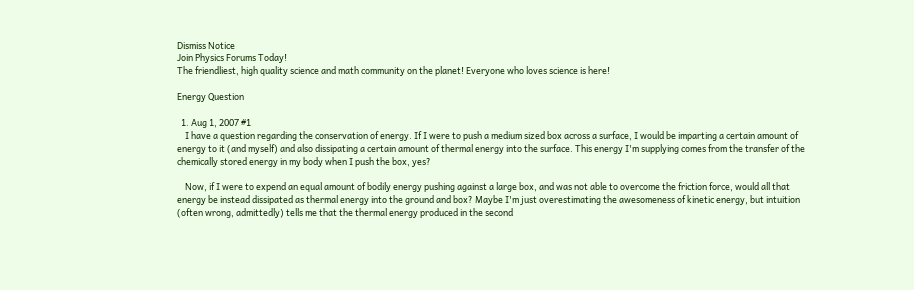Dismiss Notice
Join Physics Forums Today!
The friendliest, high quality science and math community on the planet! Everyone who loves science is here!

Energy Question

  1. Aug 1, 2007 #1
    I have a question regarding the conservation of energy. If I were to push a medium sized box across a surface, I would be imparting a certain amount of energy to it (and myself) and also dissipating a certain amount of thermal energy into the surface. This energy I'm supplying comes from the transfer of the chemically stored energy in my body when I push the box, yes?

    Now, if I were to expend an equal amount of bodily energy pushing against a large box, and was not able to overcome the friction force, would all that energy be instead dissipated as thermal energy into the ground and box? Maybe I'm just overestimating the awesomeness of kinetic energy, but intuition (often wrong, admittedly) tells me that the thermal energy produced in the second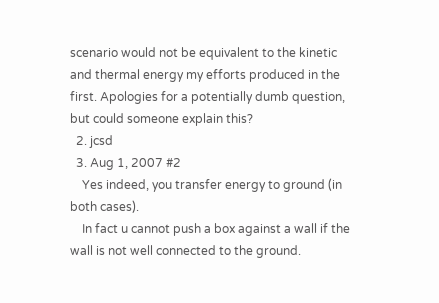scenario would not be equivalent to the kinetic and thermal energy my efforts produced in the first. Apologies for a potentially dumb question, but could someone explain this?
  2. jcsd
  3. Aug 1, 2007 #2
    Yes indeed, you transfer energy to ground (in both cases).
    In fact u cannot push a box against a wall if the wall is not well connected to the ground.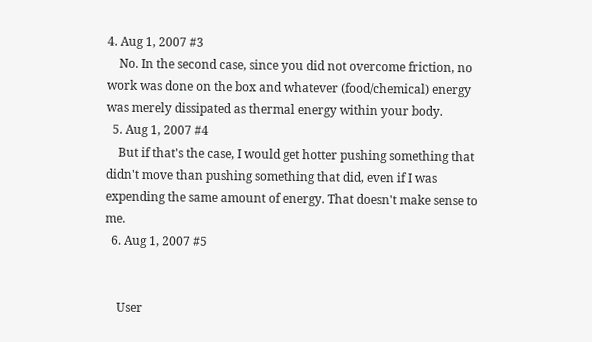4. Aug 1, 2007 #3
    No. In the second case, since you did not overcome friction, no work was done on the box and whatever (food/chemical) energy was merely dissipated as thermal energy within your body.
  5. Aug 1, 2007 #4
    But if that's the case, I would get hotter pushing something that didn't move than pushing something that did, even if I was expending the same amount of energy. That doesn't make sense to me.
  6. Aug 1, 2007 #5


    User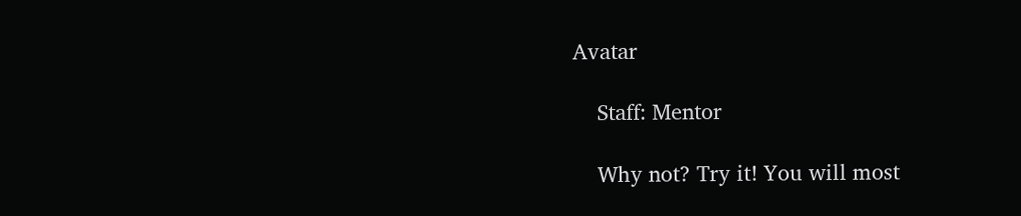Avatar

    Staff: Mentor

    Why not? Try it! You will most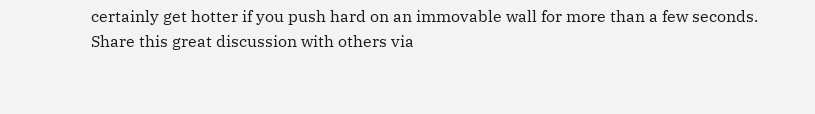certainly get hotter if you push hard on an immovable wall for more than a few seconds.
Share this great discussion with others via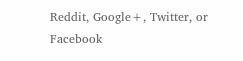Reddit, Google+, Twitter, or Facebook